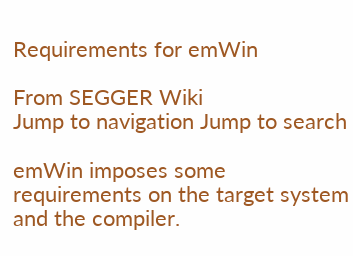Requirements for emWin

From SEGGER Wiki
Jump to navigation Jump to search

emWin imposes some requirements on the target system and the compiler.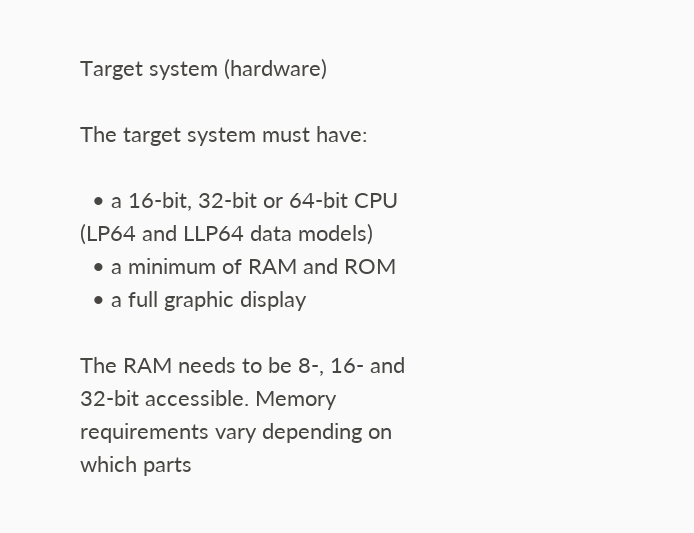Target system (hardware)

The target system must have:

  • a 16-bit, 32-bit or 64-bit CPU (LP64 and LLP64 data models)
  • a minimum of RAM and ROM
  • a full graphic display

The RAM needs to be 8-, 16- and 32-bit accessible. Memory requirements vary depending on which parts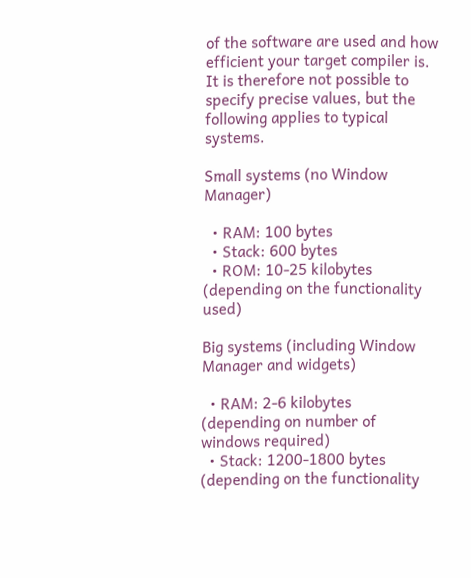of the software are used and how efficient your target compiler is. It is therefore not possible to specify precise values, but the following applies to typical systems.

Small systems (no Window Manager)

  • RAM: 100 bytes
  • Stack: 600 bytes
  • ROM: 10-25 kilobytes (depending on the functionality used)

Big systems (including Window Manager and widgets)

  • RAM: 2-6 kilobytes (depending on number of windows required)
  • Stack: 1200-1800 bytes (depending on the functionality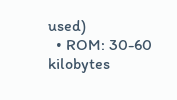used)
  • ROM: 30-60 kilobytes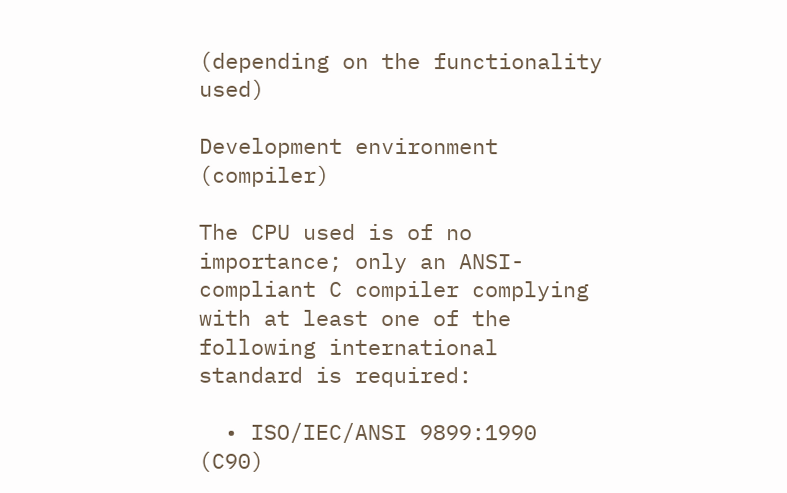(depending on the functionality used)

Development environment (compiler)

The CPU used is of no importance; only an ANSI-compliant C compiler complying with at least one of the following international standard is required:

  • ISO/IEC/ANSI 9899:1990 (C90)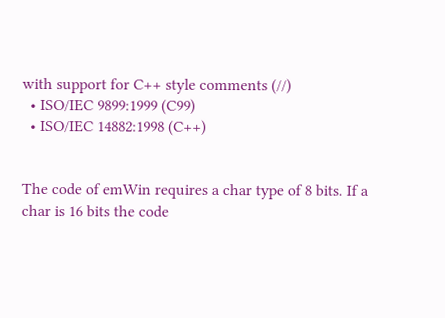with support for C++ style comments (//)
  • ISO/IEC 9899:1999 (C99)
  • ISO/IEC 14882:1998 (C++)


The code of emWin requires a char type of 8 bits. If a char is 16 bits the code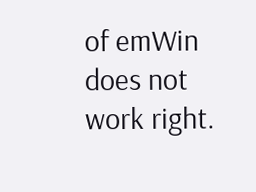of emWin does not work right.